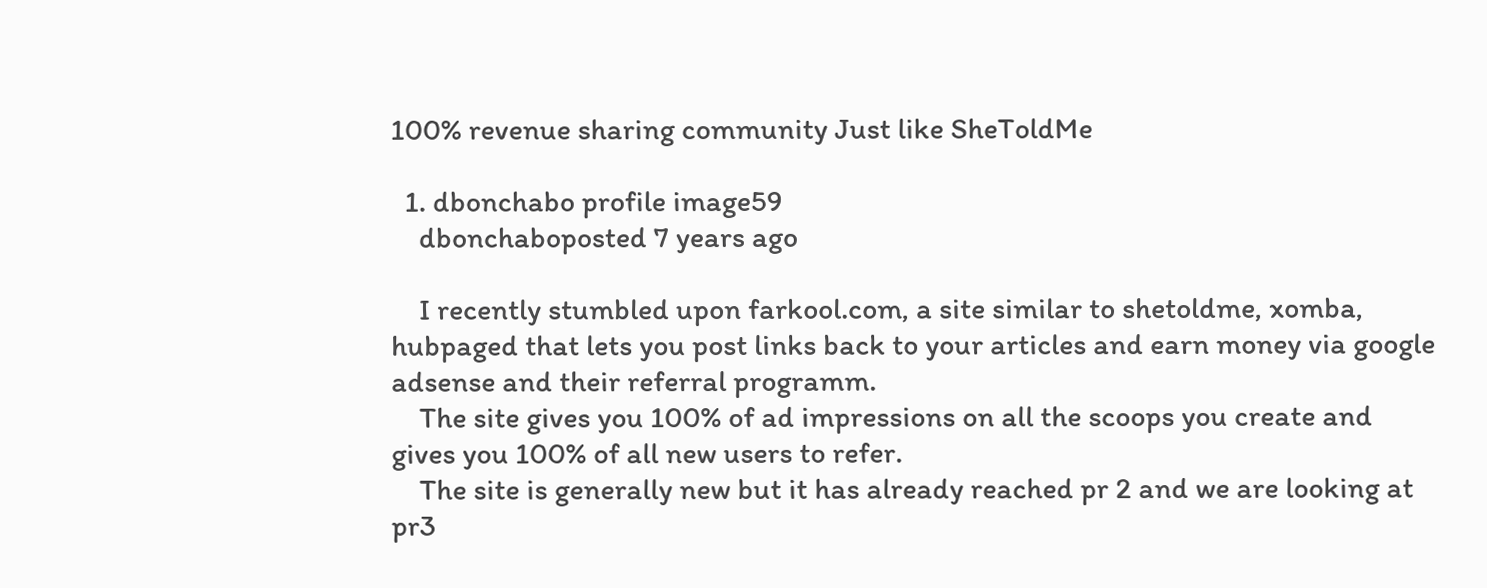100% revenue sharing community Just like SheToldMe

  1. dbonchabo profile image59
    dbonchaboposted 7 years ago

    I recently stumbled upon farkool.com, a site similar to shetoldme, xomba, hubpaged that lets you post links back to your articles and earn money via google adsense and their referral programm.
    The site gives you 100% of ad impressions on all the scoops you create and gives you 100% of all new users to refer.
    The site is generally new but it has already reached pr 2 and we are looking at pr3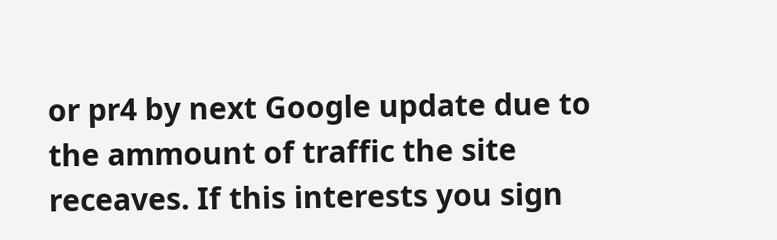or pr4 by next Google update due to the ammount of traffic the site receaves. If this interests you sign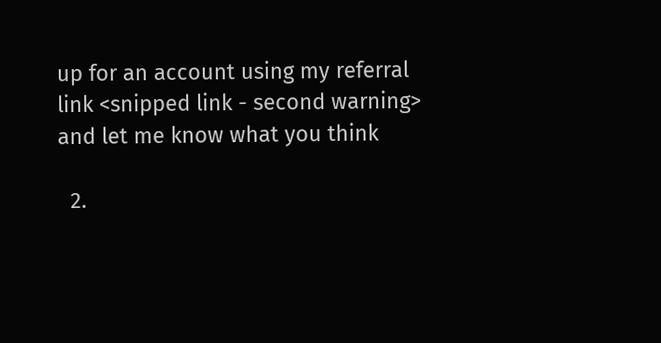up for an account using my referral link <snipped link - second warning> and let me know what you think

  2.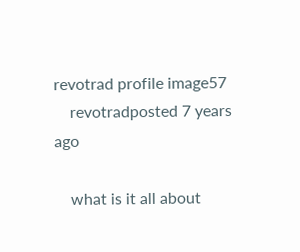revotrad profile image57
    revotradposted 7 years ago

    what is it all about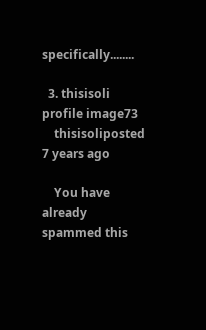specifically........

  3. thisisoli profile image73
    thisisoliposted 7 years ago

    You have already spammed this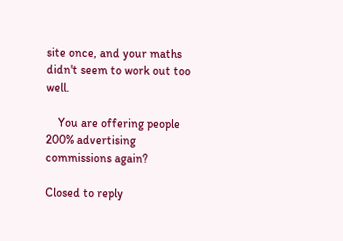site once, and your maths didn't seem to work out too well.

    You are offering people 200% advertising commissions again?

Closed to reply